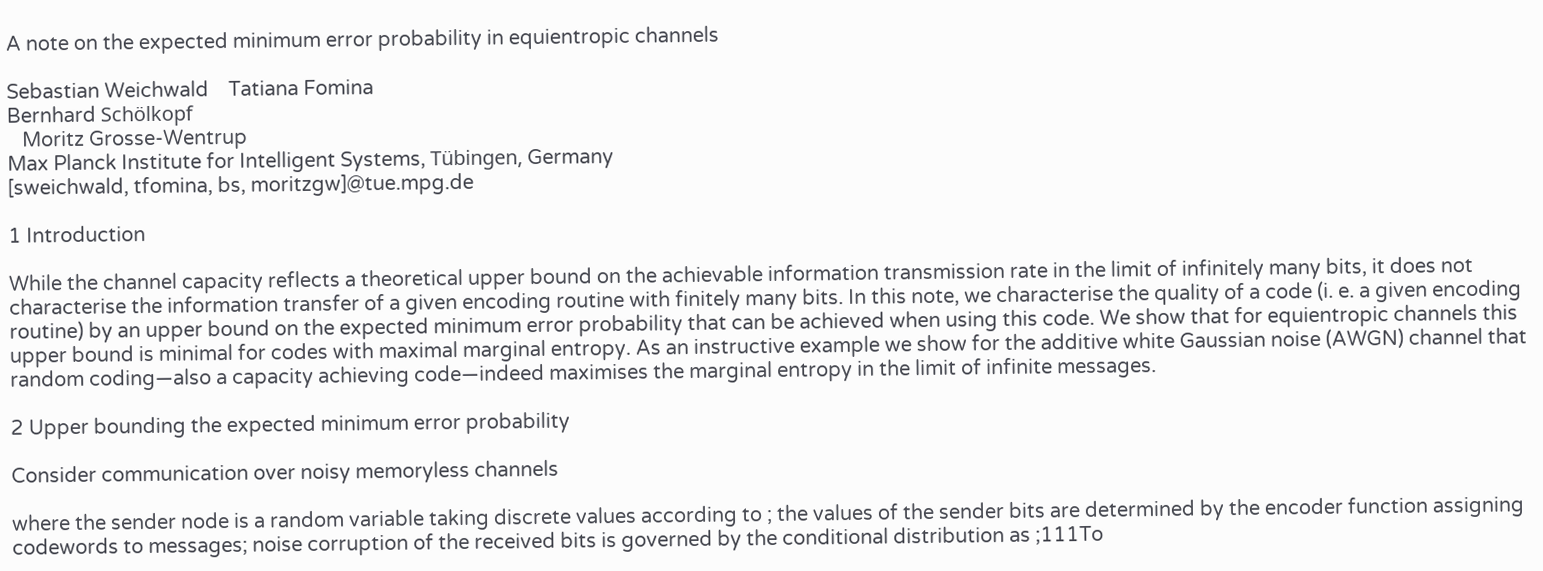A note on the expected minimum error probability in equientropic channels

Sebastian Weichwald    Tatiana Fomina
Bernhard Schölkopf
   Moritz Grosse-Wentrup
Max Planck Institute for Intelligent Systems, Tübingen, Germany
[sweichwald, tfomina, bs, moritzgw]@tue.mpg.de

1 Introduction

While the channel capacity reflects a theoretical upper bound on the achievable information transmission rate in the limit of infinitely many bits, it does not characterise the information transfer of a given encoding routine with finitely many bits. In this note, we characterise the quality of a code (i. e. a given encoding routine) by an upper bound on the expected minimum error probability that can be achieved when using this code. We show that for equientropic channels this upper bound is minimal for codes with maximal marginal entropy. As an instructive example we show for the additive white Gaussian noise (AWGN) channel that random coding—also a capacity achieving code—indeed maximises the marginal entropy in the limit of infinite messages.

2 Upper bounding the expected minimum error probability

Consider communication over noisy memoryless channels

where the sender node is a random variable taking discrete values according to ; the values of the sender bits are determined by the encoder function assigning codewords to messages; noise corruption of the received bits is governed by the conditional distribution as ;111To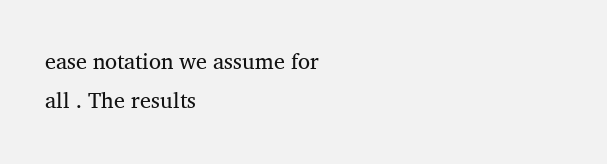ease notation we assume for all . The results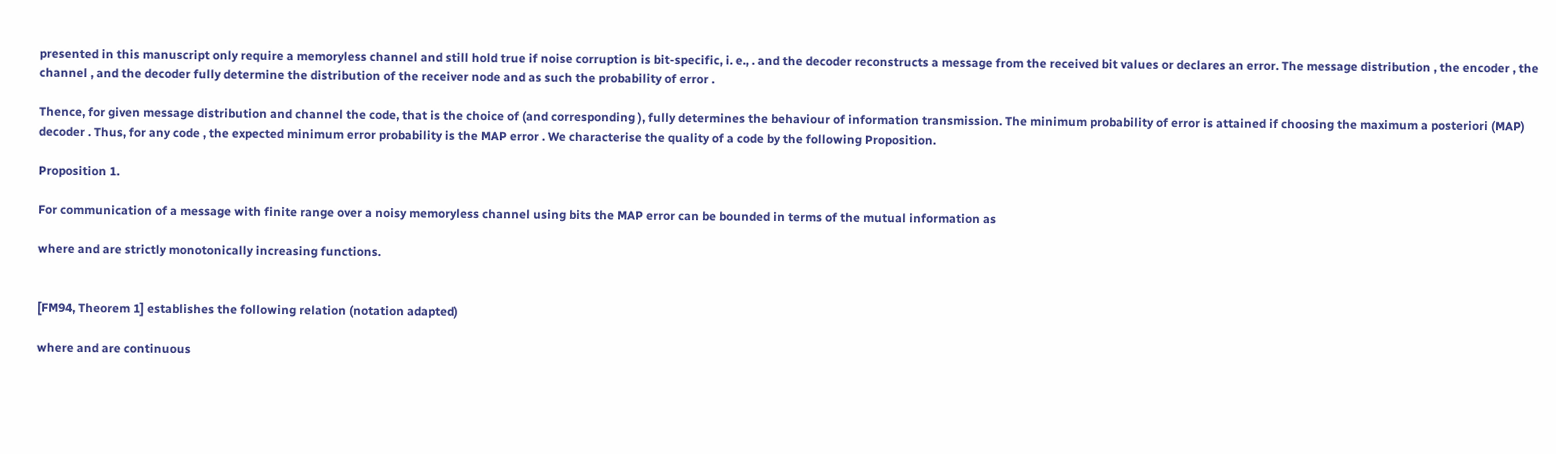presented in this manuscript only require a memoryless channel and still hold true if noise corruption is bit-specific, i. e., . and the decoder reconstructs a message from the received bit values or declares an error. The message distribution , the encoder , the channel , and the decoder fully determine the distribution of the receiver node and as such the probability of error .

Thence, for given message distribution and channel the code, that is the choice of (and corresponding ), fully determines the behaviour of information transmission. The minimum probability of error is attained if choosing the maximum a posteriori (MAP) decoder . Thus, for any code , the expected minimum error probability is the MAP error . We characterise the quality of a code by the following Proposition.

Proposition 1.

For communication of a message with finite range over a noisy memoryless channel using bits the MAP error can be bounded in terms of the mutual information as

where and are strictly monotonically increasing functions.


[FM94, Theorem 1] establishes the following relation (notation adapted)

where and are continuous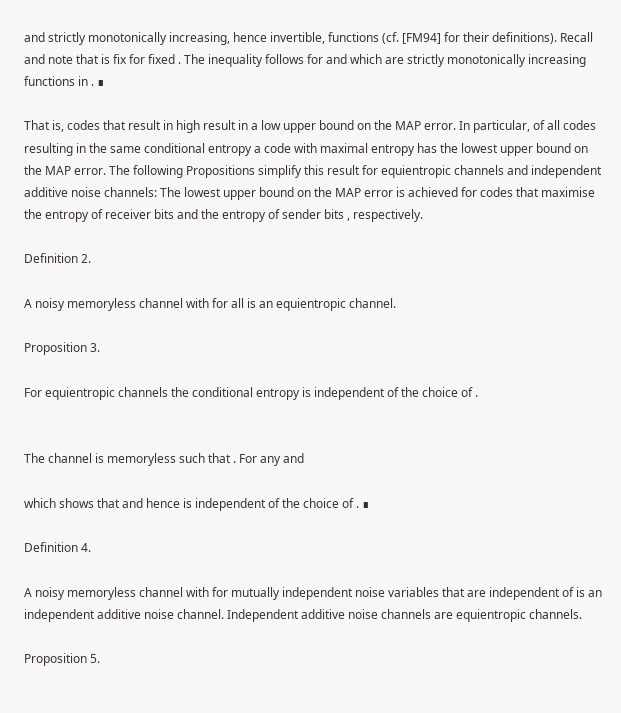and strictly monotonically increasing, hence invertible, functions (cf. [FM94] for their definitions). Recall and note that is fix for fixed . The inequality follows for and which are strictly monotonically increasing functions in . ∎

That is, codes that result in high result in a low upper bound on the MAP error. In particular, of all codes resulting in the same conditional entropy a code with maximal entropy has the lowest upper bound on the MAP error. The following Propositions simplify this result for equientropic channels and independent additive noise channels: The lowest upper bound on the MAP error is achieved for codes that maximise the entropy of receiver bits and the entropy of sender bits , respectively.

Definition 2.

A noisy memoryless channel with for all is an equientropic channel.

Proposition 3.

For equientropic channels the conditional entropy is independent of the choice of .


The channel is memoryless such that . For any and

which shows that and hence is independent of the choice of . ∎

Definition 4.

A noisy memoryless channel with for mutually independent noise variables that are independent of is an independent additive noise channel. Independent additive noise channels are equientropic channels.

Proposition 5.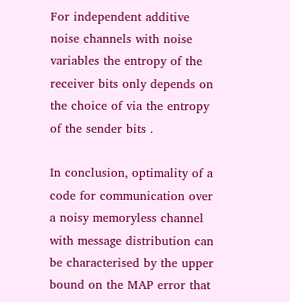For independent additive noise channels with noise variables the entropy of the receiver bits only depends on the choice of via the entropy of the sender bits .

In conclusion, optimality of a code for communication over a noisy memoryless channel with message distribution can be characterised by the upper bound on the MAP error that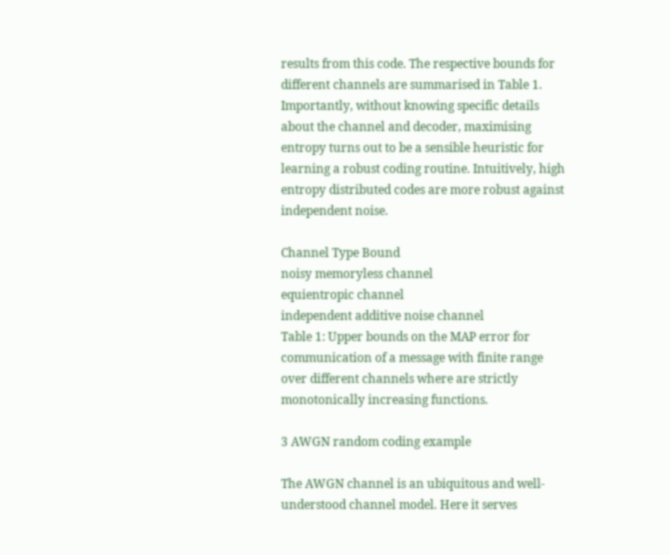results from this code. The respective bounds for different channels are summarised in Table 1. Importantly, without knowing specific details about the channel and decoder, maximising entropy turns out to be a sensible heuristic for learning a robust coding routine. Intuitively, high entropy distributed codes are more robust against independent noise.

Channel Type Bound
noisy memoryless channel
equientropic channel
independent additive noise channel
Table 1: Upper bounds on the MAP error for communication of a message with finite range over different channels where are strictly monotonically increasing functions.

3 AWGN random coding example

The AWGN channel is an ubiquitous and well-understood channel model. Here it serves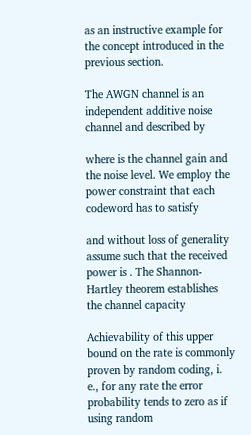as an instructive example for the concept introduced in the previous section.

The AWGN channel is an independent additive noise channel and described by

where is the channel gain and the noise level. We employ the power constraint that each codeword has to satisfy

and without loss of generality assume such that the received power is . The Shannon-Hartley theorem establishes the channel capacity

Achievability of this upper bound on the rate is commonly proven by random coding, i. e., for any rate the error probability tends to zero as if using random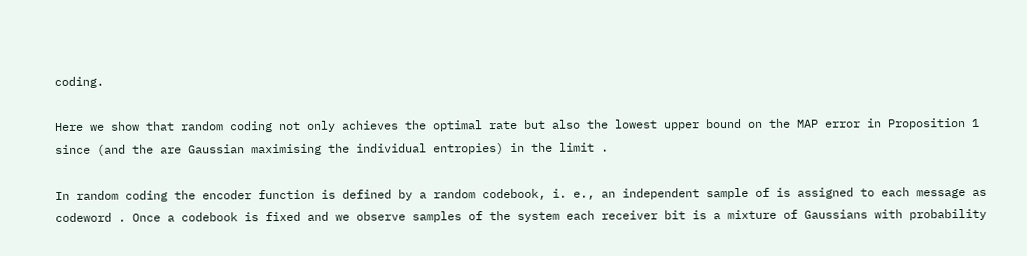coding.

Here we show that random coding not only achieves the optimal rate but also the lowest upper bound on the MAP error in Proposition 1 since (and the are Gaussian maximising the individual entropies) in the limit .

In random coding the encoder function is defined by a random codebook, i. e., an independent sample of is assigned to each message as codeword . Once a codebook is fixed and we observe samples of the system each receiver bit is a mixture of Gaussians with probability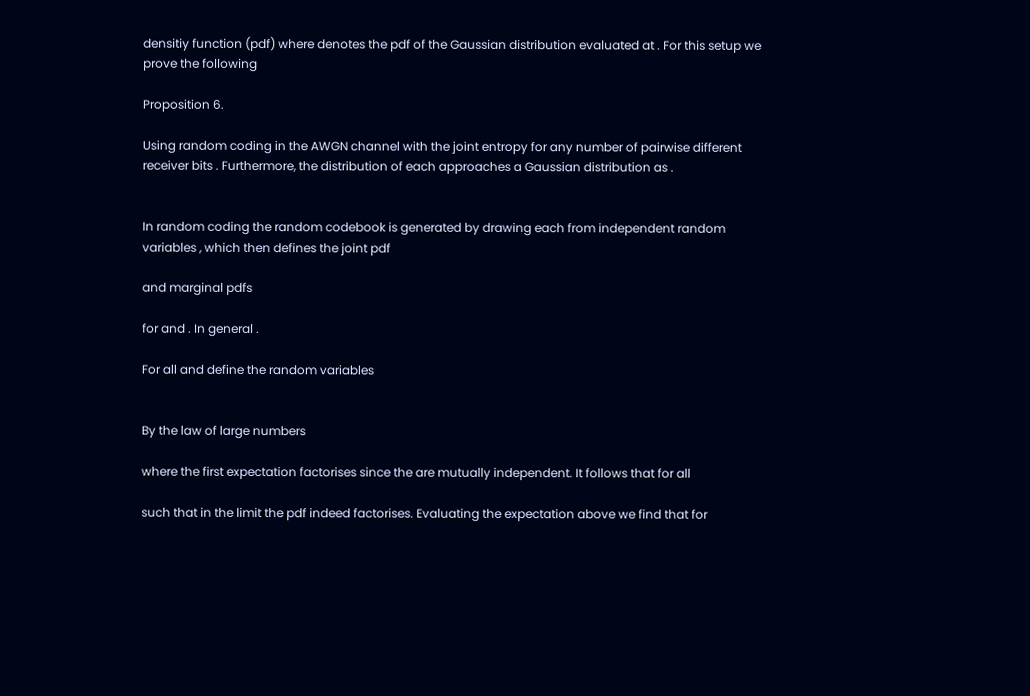densitiy function (pdf) where denotes the pdf of the Gaussian distribution evaluated at . For this setup we prove the following

Proposition 6.

Using random coding in the AWGN channel with the joint entropy for any number of pairwise different receiver bits . Furthermore, the distribution of each approaches a Gaussian distribution as .


In random coding the random codebook is generated by drawing each from independent random variables , which then defines the joint pdf

and marginal pdfs

for and . In general .

For all and define the random variables


By the law of large numbers

where the first expectation factorises since the are mutually independent. It follows that for all

such that in the limit the pdf indeed factorises. Evaluating the expectation above we find that for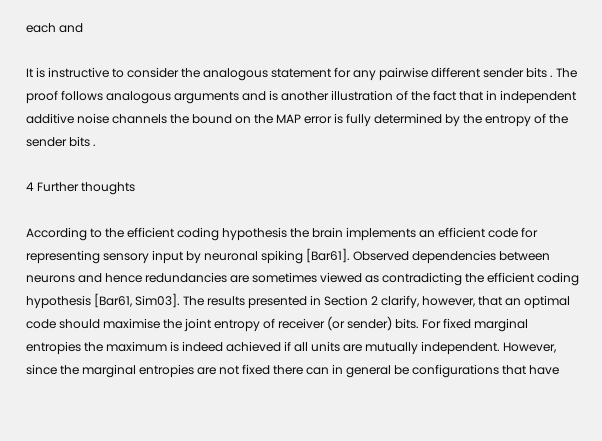each and

It is instructive to consider the analogous statement for any pairwise different sender bits . The proof follows analogous arguments and is another illustration of the fact that in independent additive noise channels the bound on the MAP error is fully determined by the entropy of the sender bits .

4 Further thoughts

According to the efficient coding hypothesis the brain implements an efficient code for representing sensory input by neuronal spiking [Bar61]. Observed dependencies between neurons and hence redundancies are sometimes viewed as contradicting the efficient coding hypothesis [Bar61, Sim03]. The results presented in Section 2 clarify, however, that an optimal code should maximise the joint entropy of receiver (or sender) bits. For fixed marginal entropies the maximum is indeed achieved if all units are mutually independent. However, since the marginal entropies are not fixed there can in general be configurations that have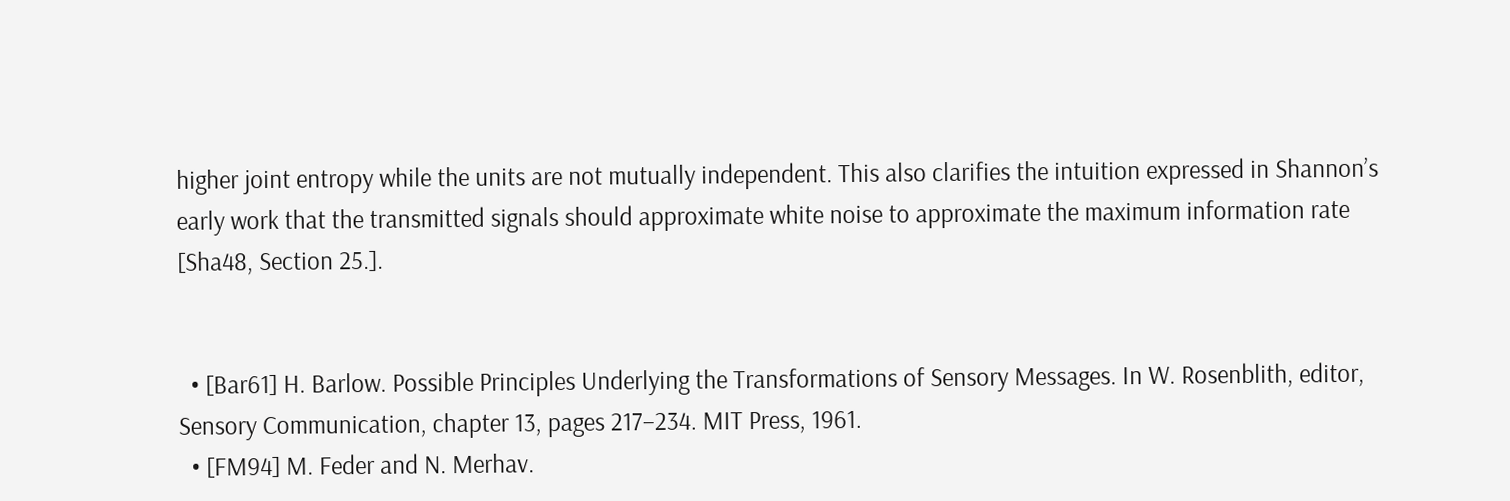higher joint entropy while the units are not mutually independent. This also clarifies the intuition expressed in Shannon’s early work that the transmitted signals should approximate white noise to approximate the maximum information rate [Sha48, Section 25.].


  • [Bar61] H. Barlow. Possible Principles Underlying the Transformations of Sensory Messages. In W. Rosenblith, editor, Sensory Communication, chapter 13, pages 217–234. MIT Press, 1961.
  • [FM94] M. Feder and N. Merhav.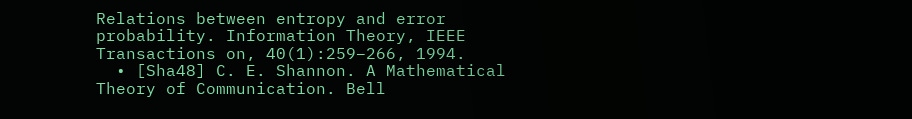Relations between entropy and error probability. Information Theory, IEEE Transactions on, 40(1):259–266, 1994.
  • [Sha48] C. E. Shannon. A Mathematical Theory of Communication. Bell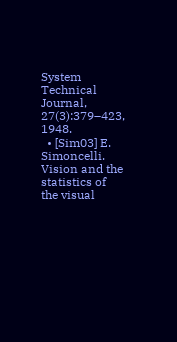System Technical Journal, 27(3):379–423, 1948.
  • [Sim03] E. Simoncelli. Vision and the statistics of the visual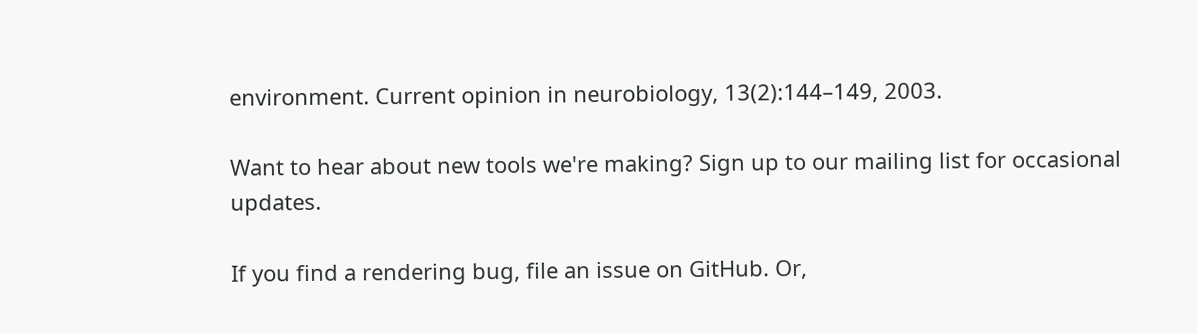environment. Current opinion in neurobiology, 13(2):144–149, 2003.

Want to hear about new tools we're making? Sign up to our mailing list for occasional updates.

If you find a rendering bug, file an issue on GitHub. Or,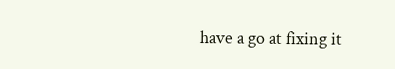have a go at fixing it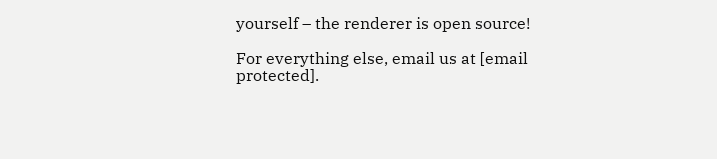yourself – the renderer is open source!

For everything else, email us at [email protected].